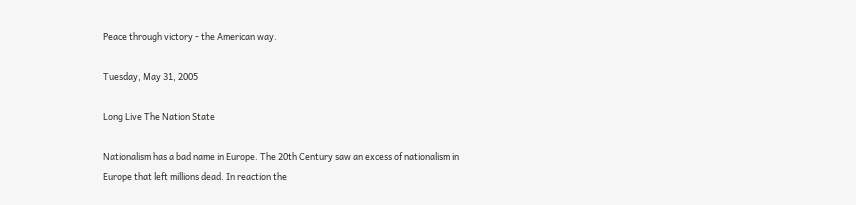Peace through victory - the American way.

Tuesday, May 31, 2005

Long Live The Nation State

Nationalism has a bad name in Europe. The 20th Century saw an excess of nationalism in Europe that left millions dead. In reaction the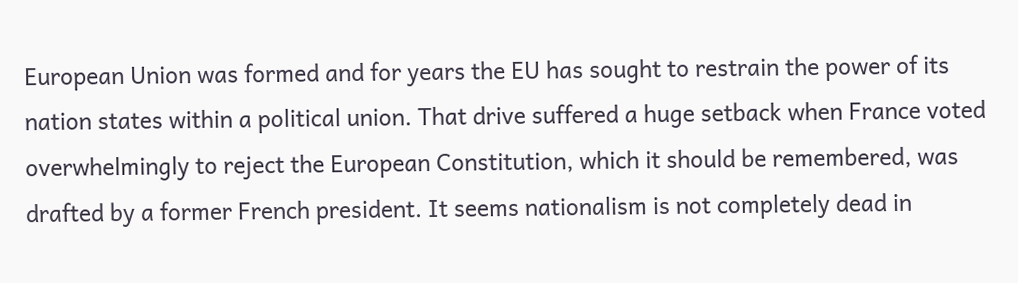European Union was formed and for years the EU has sought to restrain the power of its nation states within a political union. That drive suffered a huge setback when France voted overwhelmingly to reject the European Constitution, which it should be remembered, was drafted by a former French president. It seems nationalism is not completely dead in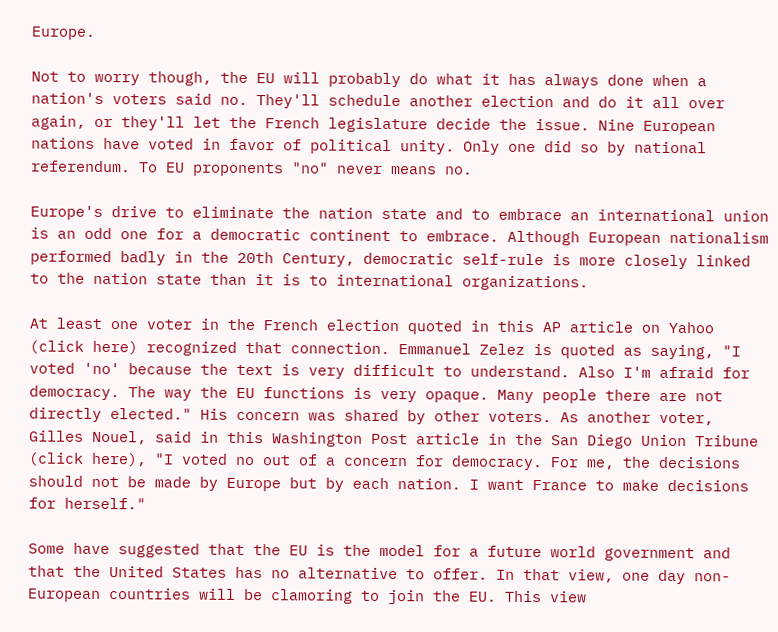Europe.

Not to worry though, the EU will probably do what it has always done when a nation's voters said no. They'll schedule another election and do it all over again, or they'll let the French legislature decide the issue. Nine European nations have voted in favor of political unity. Only one did so by national referendum. To EU proponents "no" never means no.

Europe's drive to eliminate the nation state and to embrace an international union is an odd one for a democratic continent to embrace. Although European nationalism performed badly in the 20th Century, democratic self-rule is more closely linked to the nation state than it is to international organizations.

At least one voter in the French election quoted in this AP article on Yahoo (click here) recognized that connection. Emmanuel Zelez is quoted as saying, "I voted 'no' because the text is very difficult to understand. Also I'm afraid for democracy. The way the EU functions is very opaque. Many people there are not directly elected." His concern was shared by other voters. As another voter, Gilles Nouel, said in this Washington Post article in the San Diego Union Tribune (click here), "I voted no out of a concern for democracy. For me, the decisions should not be made by Europe but by each nation. I want France to make decisions for herself."

Some have suggested that the EU is the model for a future world government and that the United States has no alternative to offer. In that view, one day non-European countries will be clamoring to join the EU. This view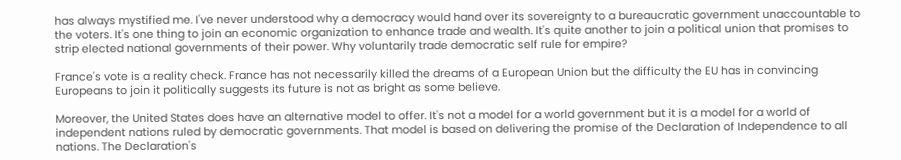has always mystified me. I've never understood why a democracy would hand over its sovereignty to a bureaucratic government unaccountable to the voters. It's one thing to join an economic organization to enhance trade and wealth. It's quite another to join a political union that promises to strip elected national governments of their power. Why voluntarily trade democratic self rule for empire?

France's vote is a reality check. France has not necessarily killed the dreams of a European Union but the difficulty the EU has in convincing Europeans to join it politically suggests its future is not as bright as some believe.

Moreover, the United States does have an alternative model to offer. It's not a model for a world government but it is a model for a world of independent nations ruled by democratic governments. That model is based on delivering the promise of the Declaration of Independence to all nations. The Declaration's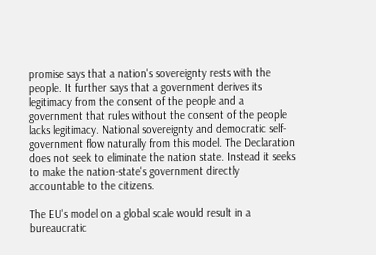promise says that a nation's sovereignty rests with the people. It further says that a government derives its legitimacy from the consent of the people and a government that rules without the consent of the people lacks legitimacy. National sovereignty and democratic self-government flow naturally from this model. The Declaration does not seek to eliminate the nation state. Instead it seeks to make the nation-state's government directly accountable to the citizens.

The EU's model on a global scale would result in a bureaucratic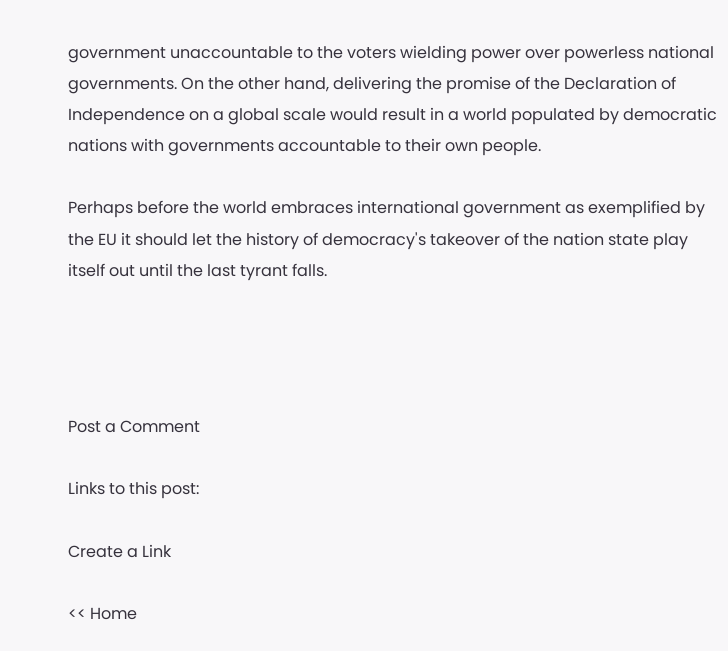government unaccountable to the voters wielding power over powerless national governments. On the other hand, delivering the promise of the Declaration of Independence on a global scale would result in a world populated by democratic nations with governments accountable to their own people.

Perhaps before the world embraces international government as exemplified by the EU it should let the history of democracy's takeover of the nation state play itself out until the last tyrant falls.




Post a Comment

Links to this post:

Create a Link

<< Home